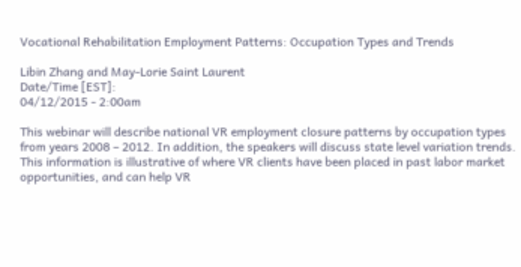Vocational Rehabilitation Employment Patterns: Occupation Types and Trends

Libin Zhang and May-Lorie Saint Laurent
Date/Time [EST]:
04/12/2015 - 2:00am

This webinar will describe national VR employment closure patterns by occupation types from years 2008 – 2012. In addition, the speakers will discuss state level variation trends. This information is illustrative of where VR clients have been placed in past labor market opportunities, and can help VR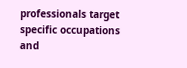professionals target specific occupations and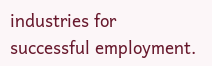industries for successful employment.